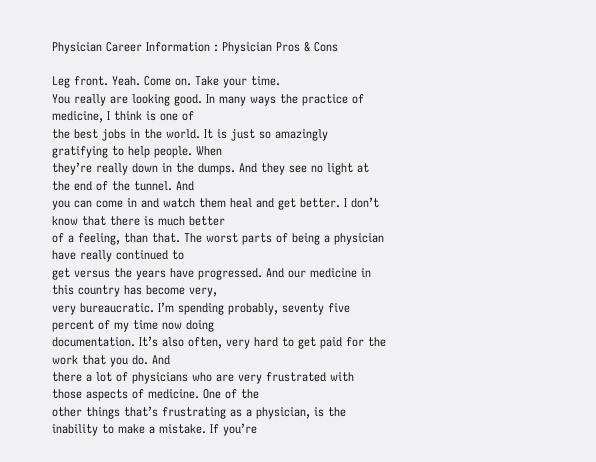Physician Career Information : Physician Pros & Cons

Leg front. Yeah. Come on. Take your time.
You really are looking good. In many ways the practice of medicine, I think is one of
the best jobs in the world. It is just so amazingly gratifying to help people. When
they’re really down in the dumps. And they see no light at the end of the tunnel. And
you can come in and watch them heal and get better. I don’t know that there is much better
of a feeling, than that. The worst parts of being a physician have really continued to
get versus the years have progressed. And our medicine in this country has become very,
very bureaucratic. I’m spending probably, seventy five percent of my time now doing
documentation. It’s also often, very hard to get paid for the work that you do. And
there a lot of physicians who are very frustrated with those aspects of medicine. One of the
other things that’s frustrating as a physician, is the inability to make a mistake. If you’re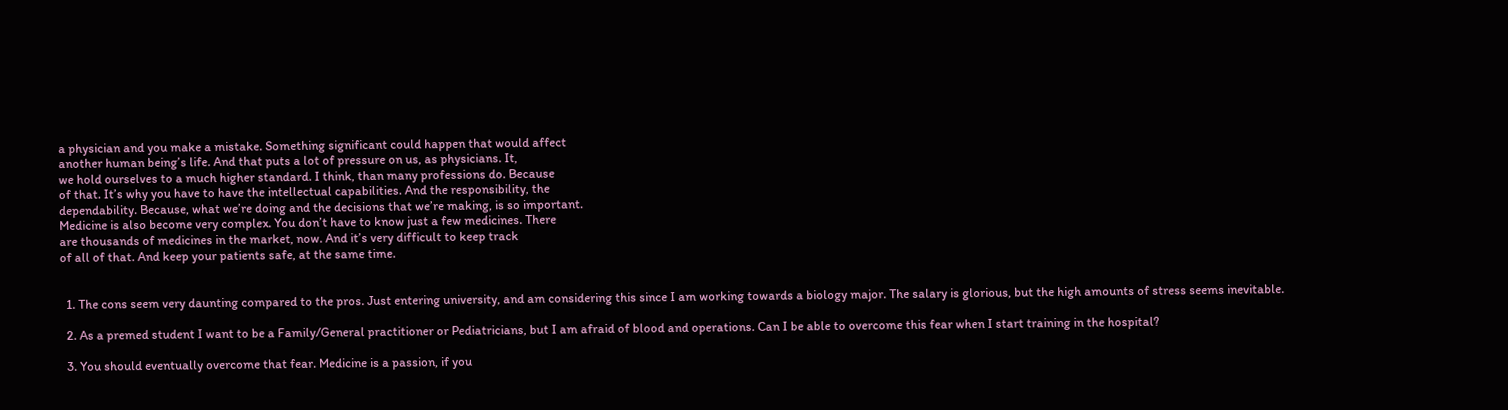a physician and you make a mistake. Something significant could happen that would affect
another human being’s life. And that puts a lot of pressure on us, as physicians. It,
we hold ourselves to a much higher standard. I think, than many professions do. Because
of that. It’s why you have to have the intellectual capabilities. And the responsibility, the
dependability. Because, what we’re doing and the decisions that we’re making, is so important.
Medicine is also become very complex. You don’t have to know just a few medicines. There
are thousands of medicines in the market, now. And it’s very difficult to keep track
of all of that. And keep your patients safe, at the same time.


  1. The cons seem very daunting compared to the pros. Just entering university, and am considering this since I am working towards a biology major. The salary is glorious, but the high amounts of stress seems inevitable.

  2. As a premed student I want to be a Family/General practitioner or Pediatricians, but I am afraid of blood and operations. Can I be able to overcome this fear when I start training in the hospital?

  3. You should eventually overcome that fear. Medicine is a passion, if you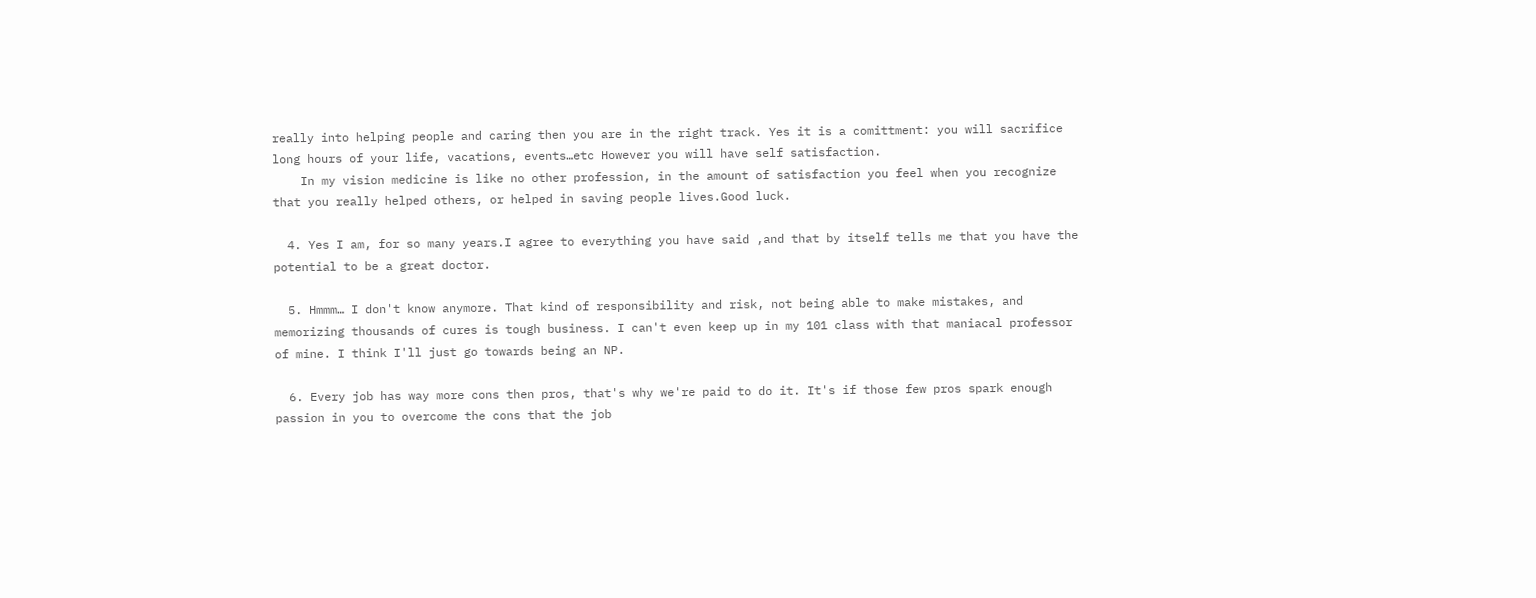really into helping people and caring then you are in the right track. Yes it is a comittment: you will sacrifice long hours of your life, vacations, events…etc However you will have self satisfaction.
    In my vision medicine is like no other profession, in the amount of satisfaction you feel when you recognize that you really helped others, or helped in saving people lives.Good luck.

  4. Yes I am, for so many years.I agree to everything you have said ,and that by itself tells me that you have the potential to be a great doctor.

  5. Hmmm… I don't know anymore. That kind of responsibility and risk, not being able to make mistakes, and memorizing thousands of cures is tough business. I can't even keep up in my 101 class with that maniacal professor of mine. I think I'll just go towards being an NP.

  6. Every job has way more cons then pros, that's why we're paid to do it. It's if those few pros spark enough passion in you to overcome the cons that the job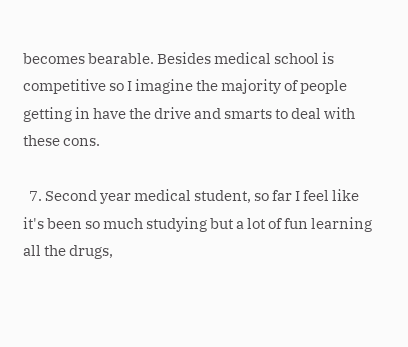becomes bearable. Besides medical school is competitive so I imagine the majority of people getting in have the drive and smarts to deal with these cons.

  7. Second year medical student, so far I feel like it's been so much studying but a lot of fun learning all the drugs,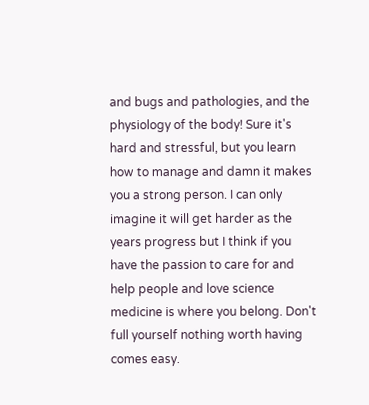and bugs and pathologies, and the physiology of the body! Sure it's hard and stressful, but you learn how to manage and damn it makes you a strong person. I can only imagine it will get harder as the years progress but I think if you have the passion to care for and help people and love science medicine is where you belong. Don't full yourself nothing worth having comes easy.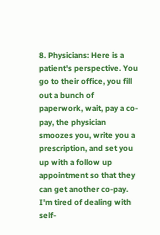8. Physicians: Here is a patient's perspective. You go to their office, you fill out a bunch of paperwork, wait, pay a co-pay, the physician smoozes you, write you a prescription, and set you up with a follow up appointment so that they can get another co-pay. I'm tired of dealing with self-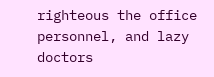righteous the office personnel, and lazy doctors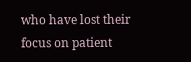who have lost their focus on patient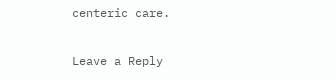centeric care.

Leave a Reply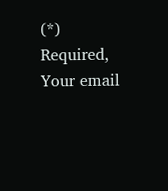(*) Required, Your email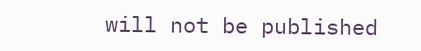will not be published